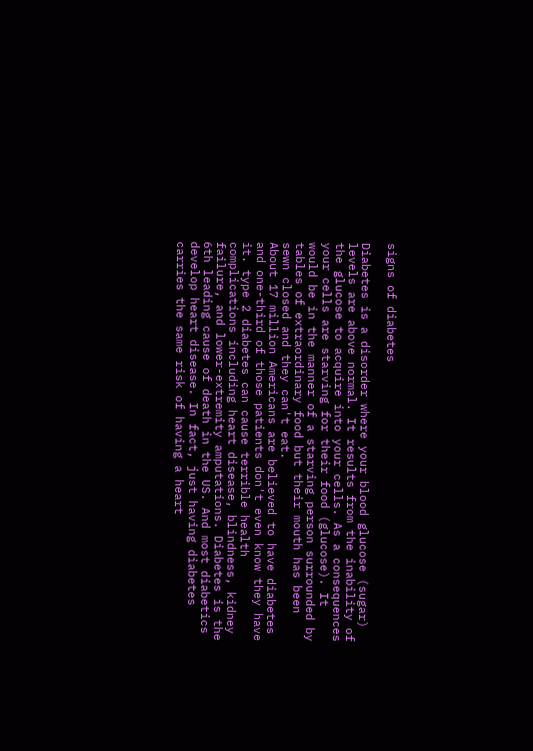signs of diabetes

Diabetes is a disorder where your blood glucose (sugar) levels are above normal. It results from the inability of the glucose to acquire into your cells. As a consequences your cells are starving for their food (glucose). It would be in the manner of a starving person surrounded by tables of extraordinary food but their mouth has been sewn closed and they can't eat.
About 17 million Americans are believed to have diabetes and one-third of those patients don't even know they have it. type 2 diabetes can cause terrible health complications including heart disease, blindness, kidney failure, and lower-extremity amputations. Diabetes is the 6th leading cause of death in the US. And most diabetics develop heart disease. In fact, just having diabetes carries the same risk of having a heart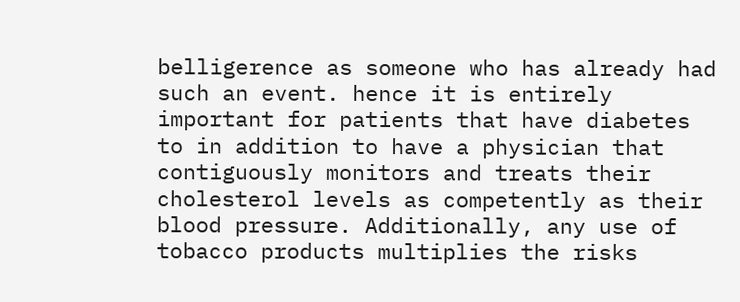belligerence as someone who has already had such an event. hence it is entirely important for patients that have diabetes to in addition to have a physician that contiguously monitors and treats their cholesterol levels as competently as their blood pressure. Additionally, any use of tobacco products multiplies the risks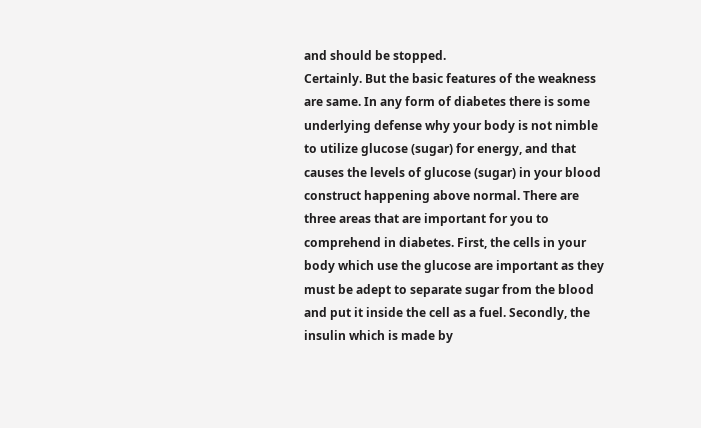and should be stopped.
Certainly. But the basic features of the weakness are same. In any form of diabetes there is some underlying defense why your body is not nimble to utilize glucose (sugar) for energy, and that causes the levels of glucose (sugar) in your blood construct happening above normal. There are three areas that are important for you to comprehend in diabetes. First, the cells in your body which use the glucose are important as they must be adept to separate sugar from the blood and put it inside the cell as a fuel. Secondly, the insulin which is made by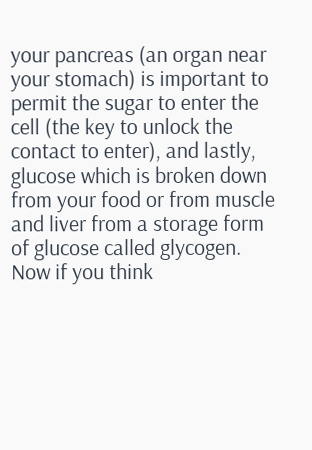your pancreas (an organ near your stomach) is important to permit the sugar to enter the cell (the key to unlock the contact to enter), and lastly, glucose which is broken down from your food or from muscle and liver from a storage form of glucose called glycogen. Now if you think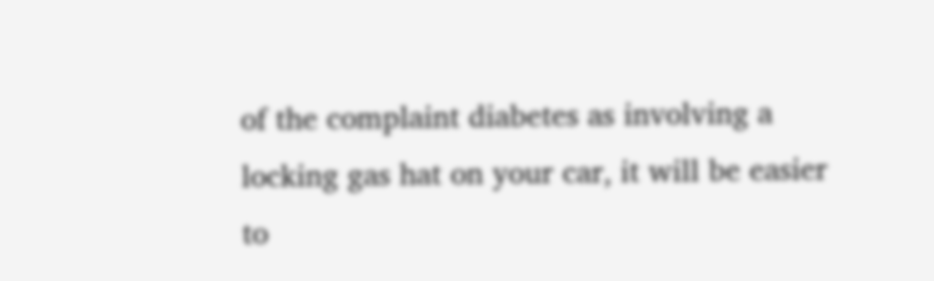of the complaint diabetes as involving a locking gas hat on your car, it will be easier to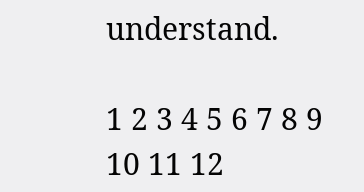understand.

1 2 3 4 5 6 7 8 9 10 11 12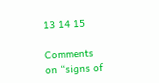13 14 15

Comments on “signs of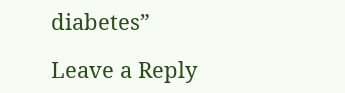diabetes”

Leave a Reply